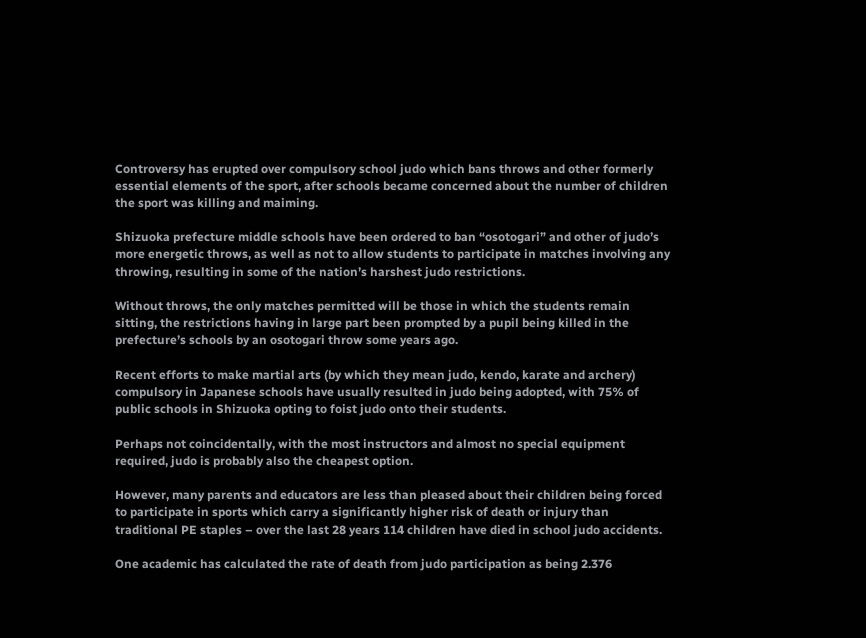Controversy has erupted over compulsory school judo which bans throws and other formerly essential elements of the sport, after schools became concerned about the number of children the sport was killing and maiming.

Shizuoka prefecture middle schools have been ordered to ban “osotogari” and other of judo’s more energetic throws, as well as not to allow students to participate in matches involving any throwing, resulting in some of the nation’s harshest judo restrictions.

Without throws, the only matches permitted will be those in which the students remain sitting, the restrictions having in large part been prompted by a pupil being killed in the prefecture’s schools by an osotogari throw some years ago.

Recent efforts to make martial arts (by which they mean judo, kendo, karate and archery) compulsory in Japanese schools have usually resulted in judo being adopted, with 75% of public schools in Shizuoka opting to foist judo onto their students.

Perhaps not coincidentally, with the most instructors and almost no special equipment required, judo is probably also the cheapest option.

However, many parents and educators are less than pleased about their children being forced to participate in sports which carry a significantly higher risk of death or injury than traditional PE staples – over the last 28 years 114 children have died in school judo accidents.

One academic has calculated the rate of death from judo participation as being 2.376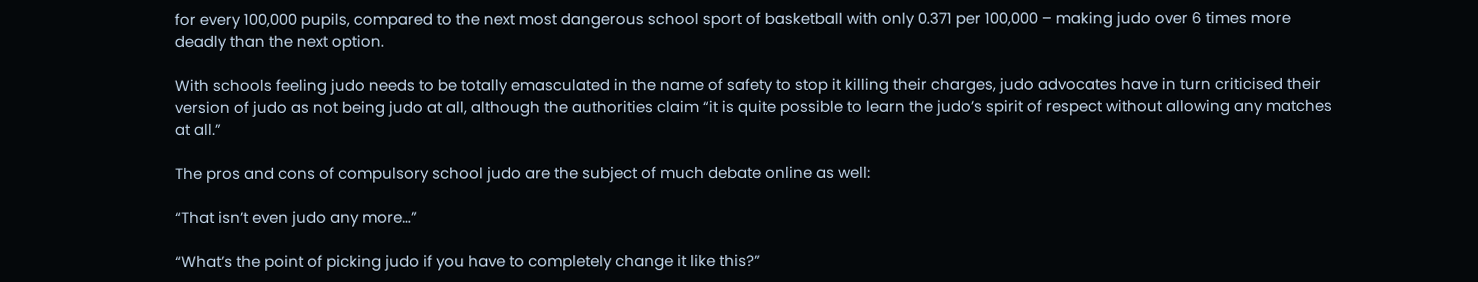for every 100,000 pupils, compared to the next most dangerous school sport of basketball with only 0.371 per 100,000 – making judo over 6 times more deadly than the next option.

With schools feeling judo needs to be totally emasculated in the name of safety to stop it killing their charges, judo advocates have in turn criticised their version of judo as not being judo at all, although the authorities claim “it is quite possible to learn the judo’s spirit of respect without allowing any matches at all.”

The pros and cons of compulsory school judo are the subject of much debate online as well:

“That isn’t even judo any more…”

“What’s the point of picking judo if you have to completely change it like this?”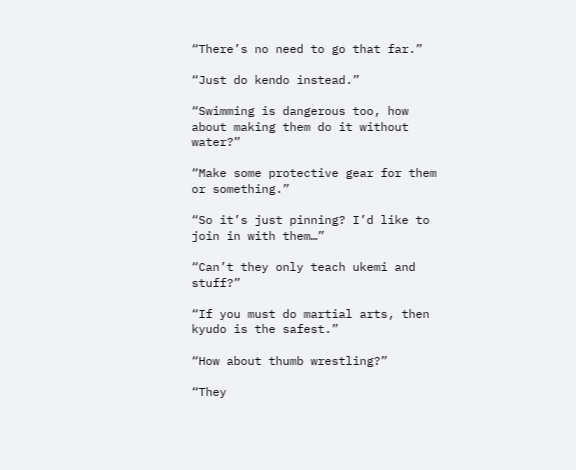“There’s no need to go that far.”

“Just do kendo instead.”

“Swimming is dangerous too, how about making them do it without water?”

“Make some protective gear for them or something.”

“So it’s just pinning? I’d like to join in with them…”

“Can’t they only teach ukemi and stuff?”

“If you must do martial arts, then kyudo is the safest.”

“How about thumb wrestling?”

“They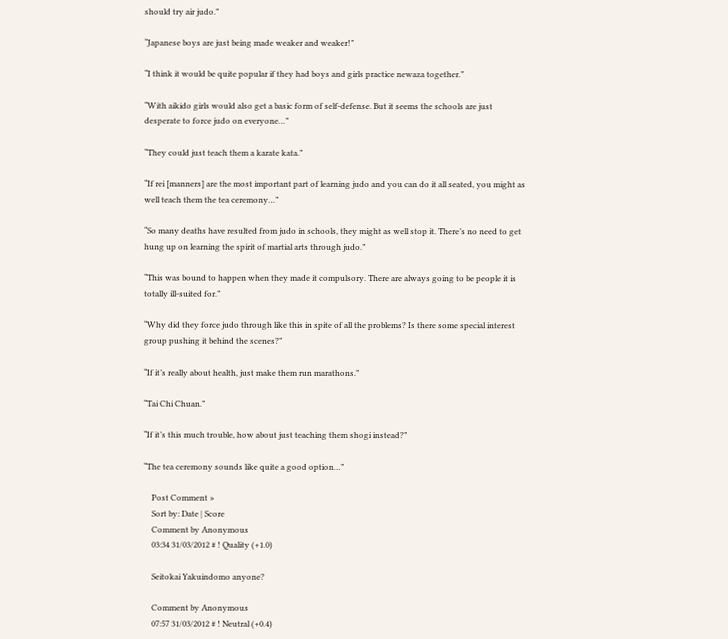should try air judo.”

“Japanese boys are just being made weaker and weaker!”

“I think it would be quite popular if they had boys and girls practice newaza together.”

“With aikido girls would also get a basic form of self-defense. But it seems the schools are just desperate to force judo on everyone…”

“They could just teach them a karate kata.”

“If rei [manners] are the most important part of learning judo and you can do it all seated, you might as well teach them the tea ceremony…”

“So many deaths have resulted from judo in schools, they might as well stop it. There’s no need to get hung up on learning the spirit of martial arts through judo.”

“This was bound to happen when they made it compulsory. There are always going to be people it is totally ill-suited for.”

“Why did they force judo through like this in spite of all the problems? Is there some special interest group pushing it behind the scenes?”

“If it’s really about health, just make them run marathons.”

“Tai Chi Chuan.”

“If it’s this much trouble, how about just teaching them shogi instead?”

“The tea ceremony sounds like quite a good option…”

    Post Comment »
    Sort by: Date | Score
    Comment by Anonymous
    03:34 31/03/2012 # ! Quality (+1.0)

    Seitokai Yakuindomo anyone?

    Comment by Anonymous
    07:57 31/03/2012 # ! Neutral (+0.4)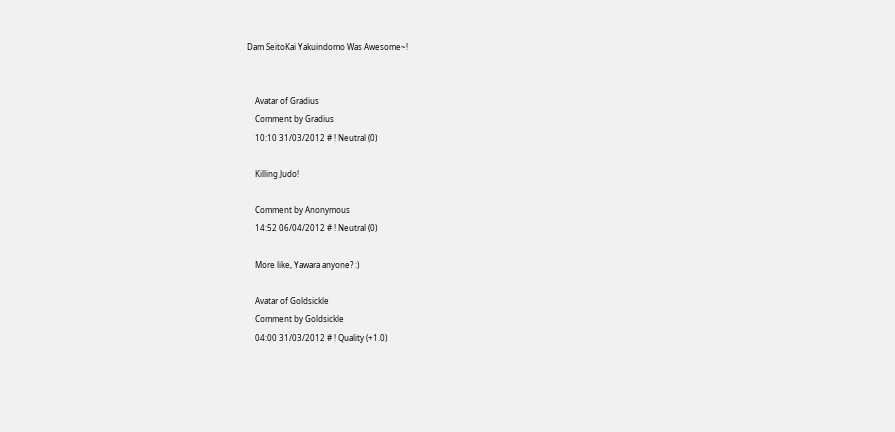Dam SeitoKai Yakuindomo Was Awesome~!


    Avatar of Gradius
    Comment by Gradius
    10:10 31/03/2012 # ! Neutral (0)

    Killing Judo!

    Comment by Anonymous
    14:52 06/04/2012 # ! Neutral (0)

    More like, Yawara anyone? :)

    Avatar of Goldsickle
    Comment by Goldsickle
    04:00 31/03/2012 # ! Quality (+1.0)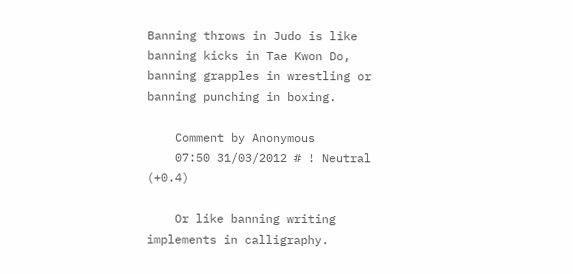Banning throws in Judo is like banning kicks in Tae Kwon Do, banning grapples in wrestling or banning punching in boxing.

    Comment by Anonymous
    07:50 31/03/2012 # ! Neutral (+0.4)

    Or like banning writing implements in calligraphy.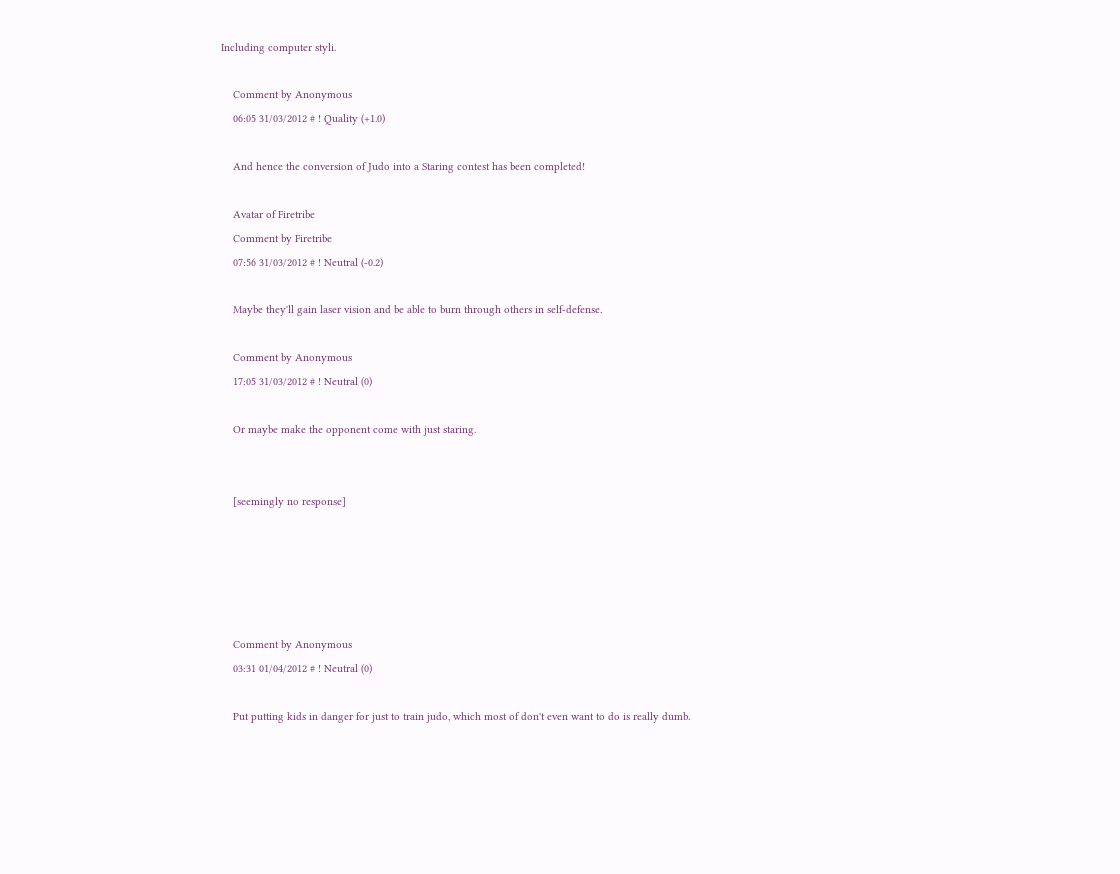Including computer styli.

    Comment by Anonymous
    06:05 31/03/2012 # ! Quality (+1.0)

    And hence the conversion of Judo into a Staring contest has been completed!

    Avatar of Firetribe
    Comment by Firetribe
    07:56 31/03/2012 # ! Neutral (-0.2)

    Maybe they'll gain laser vision and be able to burn through others in self-defense.

    Comment by Anonymous
    17:05 31/03/2012 # ! Neutral (0)

    Or maybe make the opponent come with just staring.


    [seemingly no response]





    Comment by Anonymous
    03:31 01/04/2012 # ! Neutral (0)

    Put putting kids in danger for just to train judo, which most of don't even want to do is really dumb.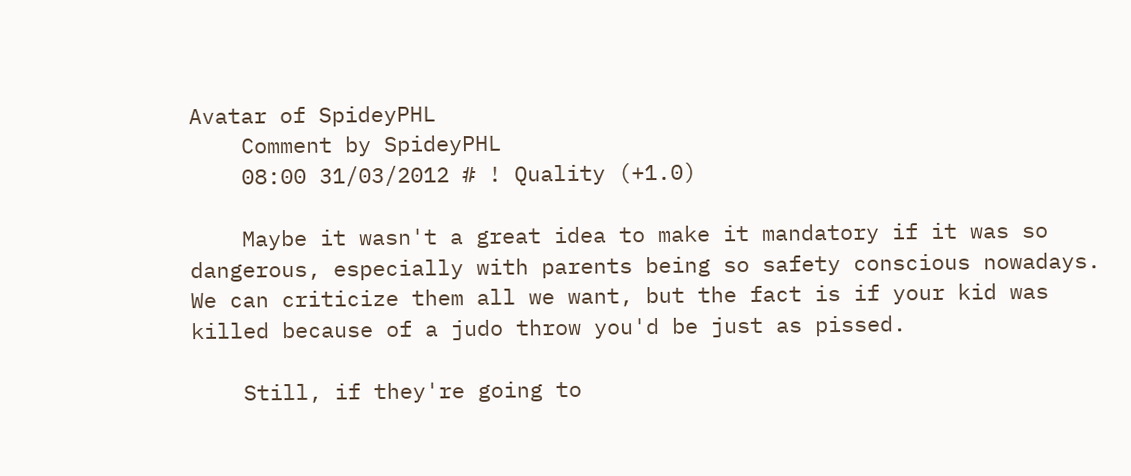Avatar of SpideyPHL
    Comment by SpideyPHL
    08:00 31/03/2012 # ! Quality (+1.0)

    Maybe it wasn't a great idea to make it mandatory if it was so dangerous, especially with parents being so safety conscious nowadays. We can criticize them all we want, but the fact is if your kid was killed because of a judo throw you'd be just as pissed.

    Still, if they're going to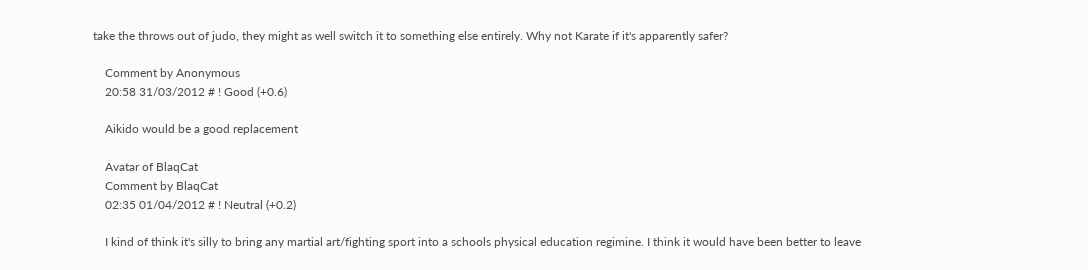take the throws out of judo, they might as well switch it to something else entirely. Why not Karate if it's apparently safer?

    Comment by Anonymous
    20:58 31/03/2012 # ! Good (+0.6)

    Aikido would be a good replacement

    Avatar of BlaqCat
    Comment by BlaqCat
    02:35 01/04/2012 # ! Neutral (+0.2)

    I kind of think it's silly to bring any martial art/fighting sport into a schools physical education regimine. I think it would have been better to leave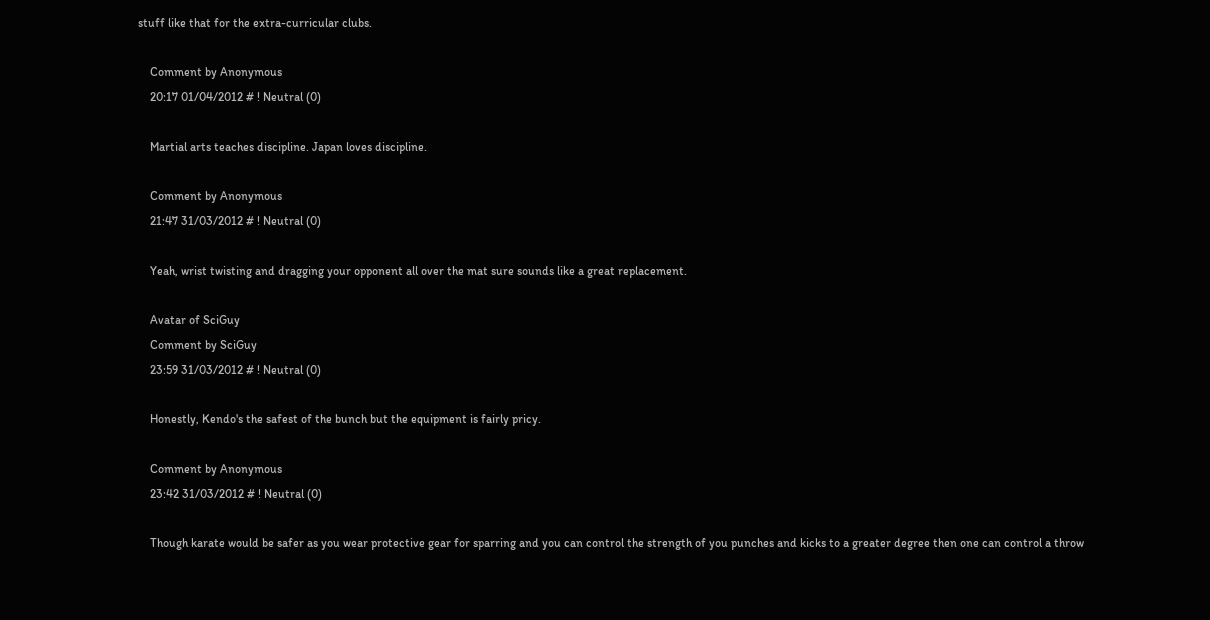stuff like that for the extra-curricular clubs.

    Comment by Anonymous
    20:17 01/04/2012 # ! Neutral (0)

    Martial arts teaches discipline. Japan loves discipline.

    Comment by Anonymous
    21:47 31/03/2012 # ! Neutral (0)

    Yeah, wrist twisting and dragging your opponent all over the mat sure sounds like a great replacement.

    Avatar of SciGuy
    Comment by SciGuy
    23:59 31/03/2012 # ! Neutral (0)

    Honestly, Kendo's the safest of the bunch but the equipment is fairly pricy.

    Comment by Anonymous
    23:42 31/03/2012 # ! Neutral (0)

    Though karate would be safer as you wear protective gear for sparring and you can control the strength of you punches and kicks to a greater degree then one can control a throw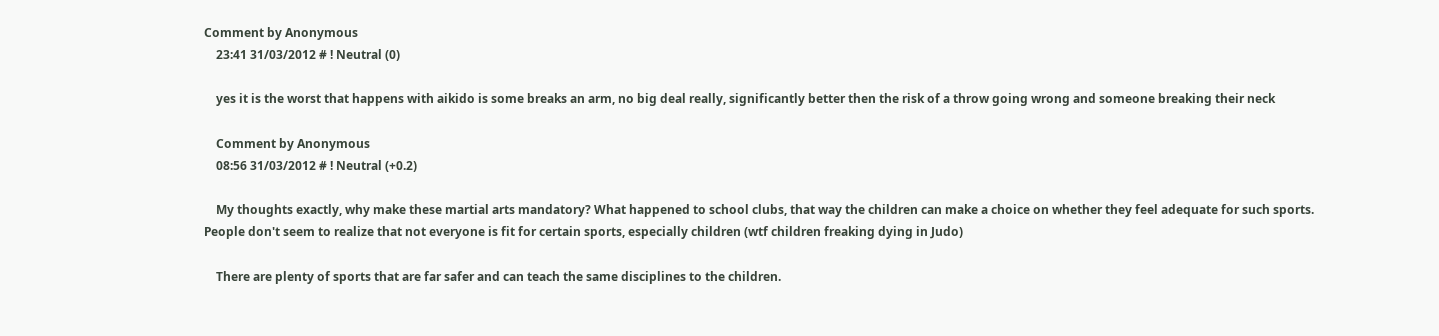Comment by Anonymous
    23:41 31/03/2012 # ! Neutral (0)

    yes it is the worst that happens with aikido is some breaks an arm, no big deal really, significantly better then the risk of a throw going wrong and someone breaking their neck

    Comment by Anonymous
    08:56 31/03/2012 # ! Neutral (+0.2)

    My thoughts exactly, why make these martial arts mandatory? What happened to school clubs, that way the children can make a choice on whether they feel adequate for such sports. People don't seem to realize that not everyone is fit for certain sports, especially children (wtf children freaking dying in Judo)

    There are plenty of sports that are far safer and can teach the same disciplines to the children.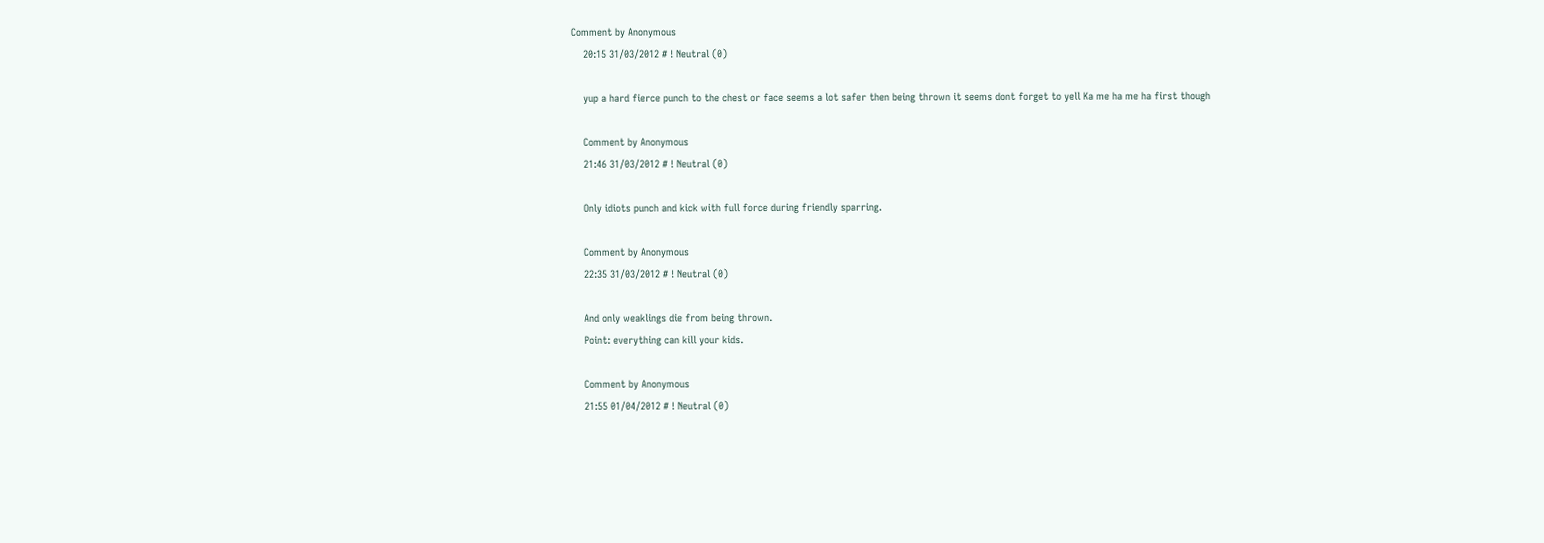Comment by Anonymous
    20:15 31/03/2012 # ! Neutral (0)

    yup a hard fierce punch to the chest or face seems a lot safer then being thrown it seems dont forget to yell Ka me ha me ha first though

    Comment by Anonymous
    21:46 31/03/2012 # ! Neutral (0)

    Only idiots punch and kick with full force during friendly sparring.

    Comment by Anonymous
    22:35 31/03/2012 # ! Neutral (0)

    And only weaklings die from being thrown.
    Point: everything can kill your kids.

    Comment by Anonymous
    21:55 01/04/2012 # ! Neutral (0)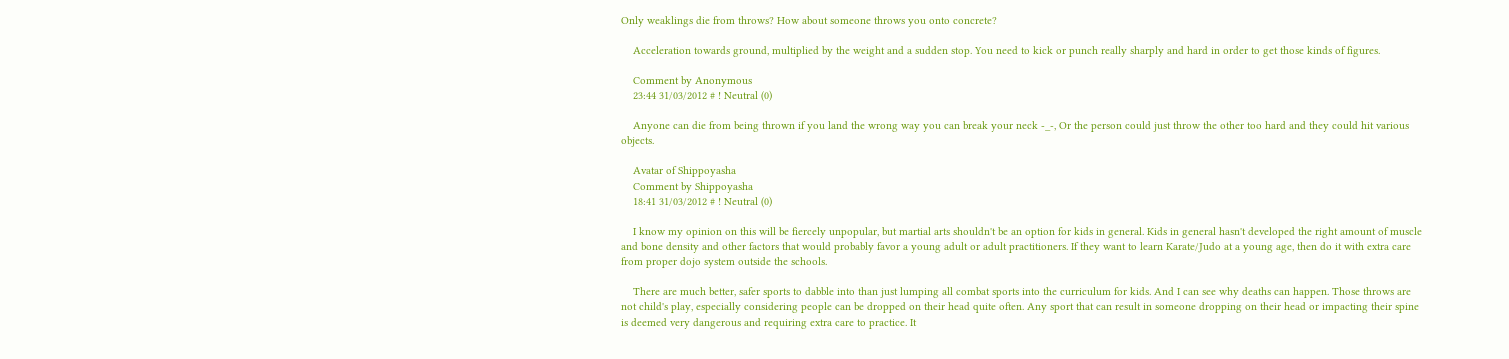Only weaklings die from throws? How about someone throws you onto concrete?

    Acceleration towards ground, multiplied by the weight and a sudden stop. You need to kick or punch really sharply and hard in order to get those kinds of figures.

    Comment by Anonymous
    23:44 31/03/2012 # ! Neutral (0)

    Anyone can die from being thrown if you land the wrong way you can break your neck -_-, Or the person could just throw the other too hard and they could hit various objects.

    Avatar of Shippoyasha
    Comment by Shippoyasha
    18:41 31/03/2012 # ! Neutral (0)

    I know my opinion on this will be fiercely unpopular, but martial arts shouldn't be an option for kids in general. Kids in general hasn't developed the right amount of muscle and bone density and other factors that would probably favor a young adult or adult practitioners. If they want to learn Karate/Judo at a young age, then do it with extra care from proper dojo system outside the schools.

    There are much better, safer sports to dabble into than just lumping all combat sports into the curriculum for kids. And I can see why deaths can happen. Those throws are not child's play, especially considering people can be dropped on their head quite often. Any sport that can result in someone dropping on their head or impacting their spine is deemed very dangerous and requiring extra care to practice. It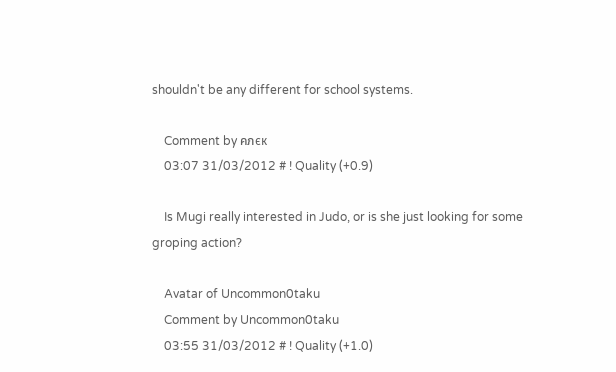shouldn't be any different for school systems.

    Comment by คภєк
    03:07 31/03/2012 # ! Quality (+0.9)

    Is Mugi really interested in Judo, or is she just looking for some groping action?

    Avatar of Uncommon0taku
    Comment by Uncommon0taku
    03:55 31/03/2012 # ! Quality (+1.0)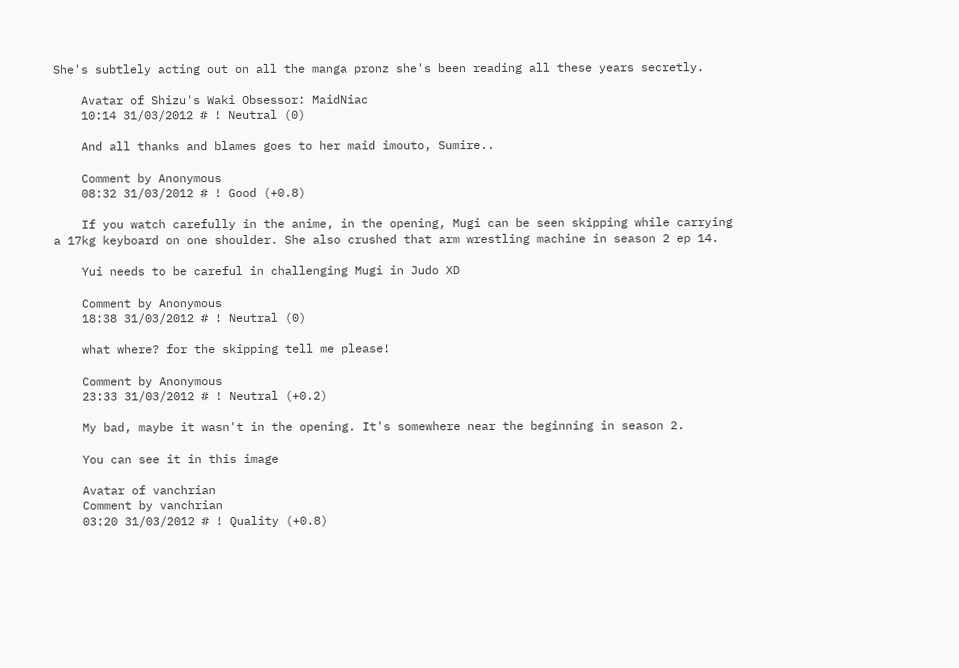She's subtlely acting out on all the manga pronz she's been reading all these years secretly.

    Avatar of Shizu's Waki Obsessor: MaidNiac
    10:14 31/03/2012 # ! Neutral (0)

    And all thanks and blames goes to her maid imouto, Sumire..

    Comment by Anonymous
    08:32 31/03/2012 # ! Good (+0.8)

    If you watch carefully in the anime, in the opening, Mugi can be seen skipping while carrying a 17kg keyboard on one shoulder. She also crushed that arm wrestling machine in season 2 ep 14.

    Yui needs to be careful in challenging Mugi in Judo XD

    Comment by Anonymous
    18:38 31/03/2012 # ! Neutral (0)

    what where? for the skipping tell me please!

    Comment by Anonymous
    23:33 31/03/2012 # ! Neutral (+0.2)

    My bad, maybe it wasn't in the opening. It's somewhere near the beginning in season 2.

    You can see it in this image

    Avatar of vanchrian
    Comment by vanchrian
    03:20 31/03/2012 # ! Quality (+0.8)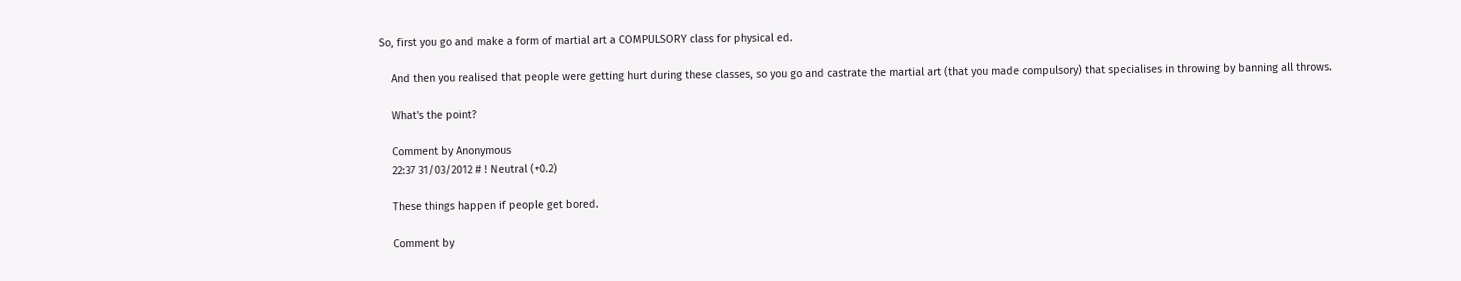So, first you go and make a form of martial art a COMPULSORY class for physical ed.

    And then you realised that people were getting hurt during these classes, so you go and castrate the martial art (that you made compulsory) that specialises in throwing by banning all throws.

    What's the point?

    Comment by Anonymous
    22:37 31/03/2012 # ! Neutral (+0.2)

    These things happen if people get bored.

    Comment by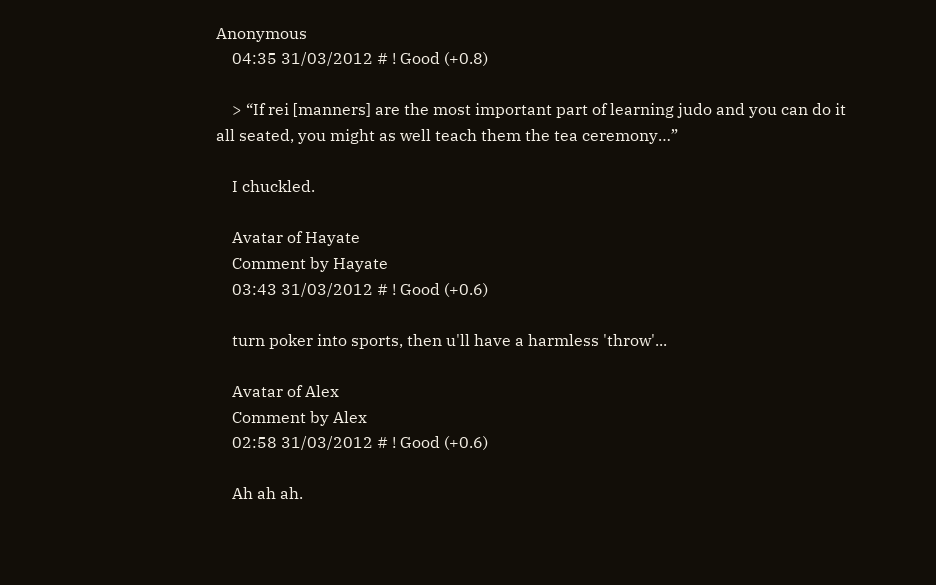Anonymous
    04:35 31/03/2012 # ! Good (+0.8)

    > “If rei [manners] are the most important part of learning judo and you can do it all seated, you might as well teach them the tea ceremony…”

    I chuckled.

    Avatar of Hayate
    Comment by Hayate
    03:43 31/03/2012 # ! Good (+0.6)

    turn poker into sports, then u'll have a harmless 'throw'...

    Avatar of Alex
    Comment by Alex
    02:58 31/03/2012 # ! Good (+0.6)

    Ah ah ah.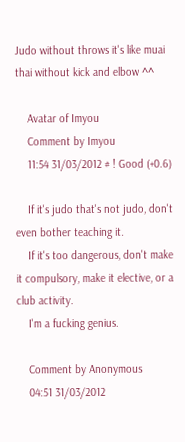Judo without throws it's like muai thai without kick and elbow ^^

    Avatar of Imyou
    Comment by Imyou
    11:54 31/03/2012 # ! Good (+0.6)

    If it's judo that's not judo, don't even bother teaching it.
    If it's too dangerous, don't make it compulsory, make it elective, or a club activity.
    I'm a fucking genius.

    Comment by Anonymous
    04:51 31/03/2012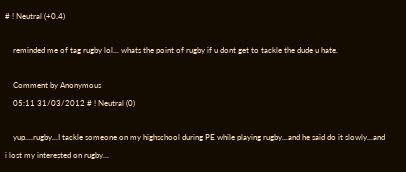# ! Neutral (+0.4)

    reminded me of tag rugby lol... whats the point of rugby if u dont get to tackle the dude u hate.

    Comment by Anonymous
    05:11 31/03/2012 # ! Neutral (0)

    yup....rugby...I tackle someone on my highschool during PE while playing rugby...and he said do it slowly...and i lost my interested on rugby...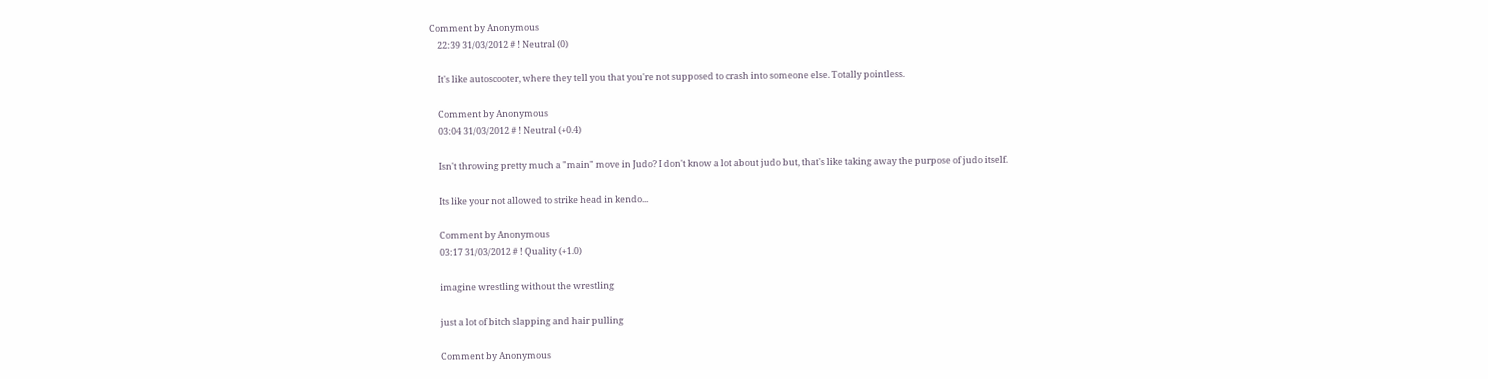Comment by Anonymous
    22:39 31/03/2012 # ! Neutral (0)

    It's like autoscooter, where they tell you that you're not supposed to crash into someone else. Totally pointless.

    Comment by Anonymous
    03:04 31/03/2012 # ! Neutral (+0.4)

    Isn't throwing pretty much a "main" move in Judo? I don't know a lot about judo but, that's like taking away the purpose of judo itself.

    Its like your not allowed to strike head in kendo...

    Comment by Anonymous
    03:17 31/03/2012 # ! Quality (+1.0)

    imagine wrestling without the wrestling

    just a lot of bitch slapping and hair pulling

    Comment by Anonymous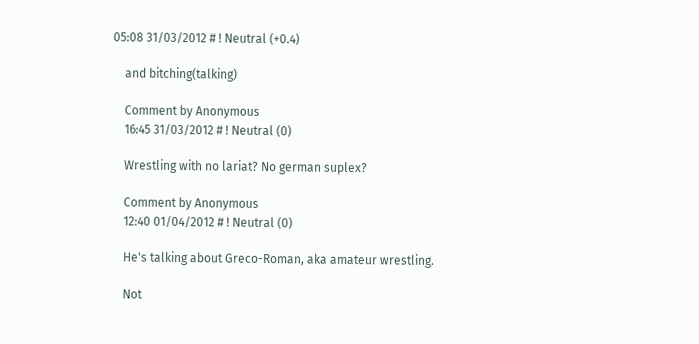05:08 31/03/2012 # ! Neutral (+0.4)

    and bitching(talking)

    Comment by Anonymous
    16:45 31/03/2012 # ! Neutral (0)

    Wrestling with no lariat? No german suplex?

    Comment by Anonymous
    12:40 01/04/2012 # ! Neutral (0)

    He's talking about Greco-Roman, aka amateur wrestling.

    Not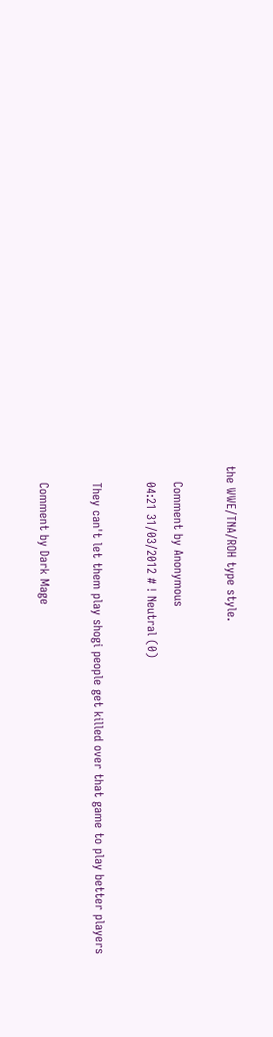the WWE/TNA/ROH type style.

    Comment by Anonymous
    04:21 31/03/2012 # ! Neutral (0)

    They can't let them play shogi people get killed over that game to play better players

    Comment by Dark Mage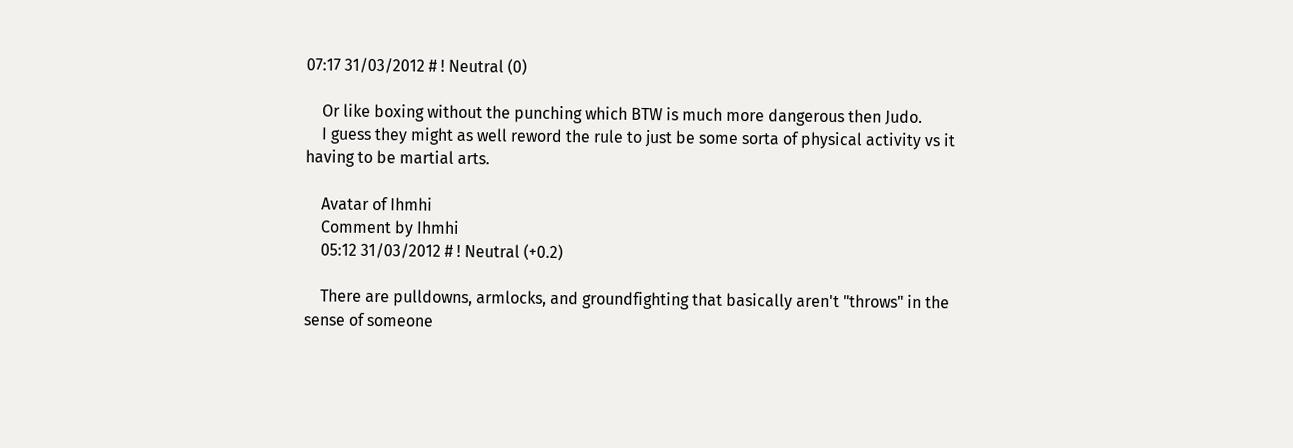07:17 31/03/2012 # ! Neutral (0)

    Or like boxing without the punching which BTW is much more dangerous then Judo.
    I guess they might as well reword the rule to just be some sorta of physical activity vs it having to be martial arts.

    Avatar of Ihmhi
    Comment by Ihmhi
    05:12 31/03/2012 # ! Neutral (+0.2)

    There are pulldowns, armlocks, and groundfighting that basically aren't "throws" in the sense of someone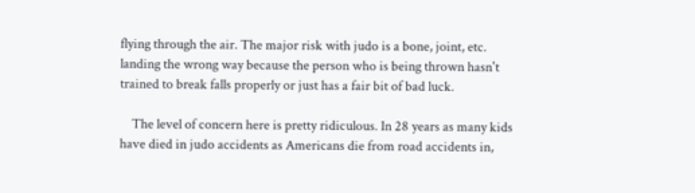flying through the air. The major risk with judo is a bone, joint, etc. landing the wrong way because the person who is being thrown hasn't trained to break falls properly or just has a fair bit of bad luck.

    The level of concern here is pretty ridiculous. In 28 years as many kids have died in judo accidents as Americans die from road accidents in,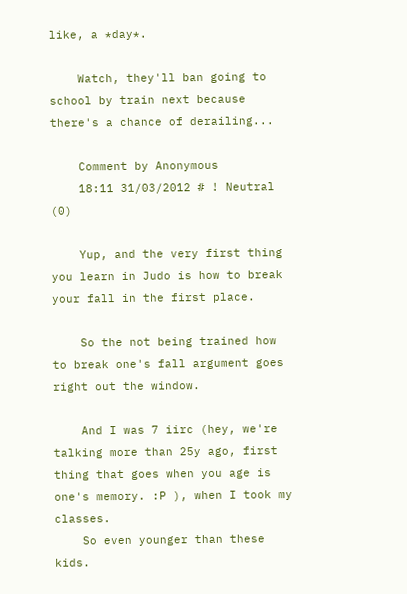like, a *day*.

    Watch, they'll ban going to school by train next because there's a chance of derailing...

    Comment by Anonymous
    18:11 31/03/2012 # ! Neutral (0)

    Yup, and the very first thing you learn in Judo is how to break your fall in the first place.

    So the not being trained how to break one's fall argument goes right out the window.

    And I was 7 iirc (hey, we're talking more than 25y ago, first thing that goes when you age is one's memory. :P ), when I took my classes.
    So even younger than these kids.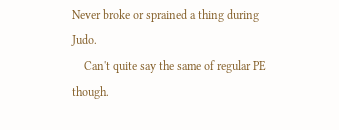Never broke or sprained a thing during Judo.
    Can't quite say the same of regular PE though.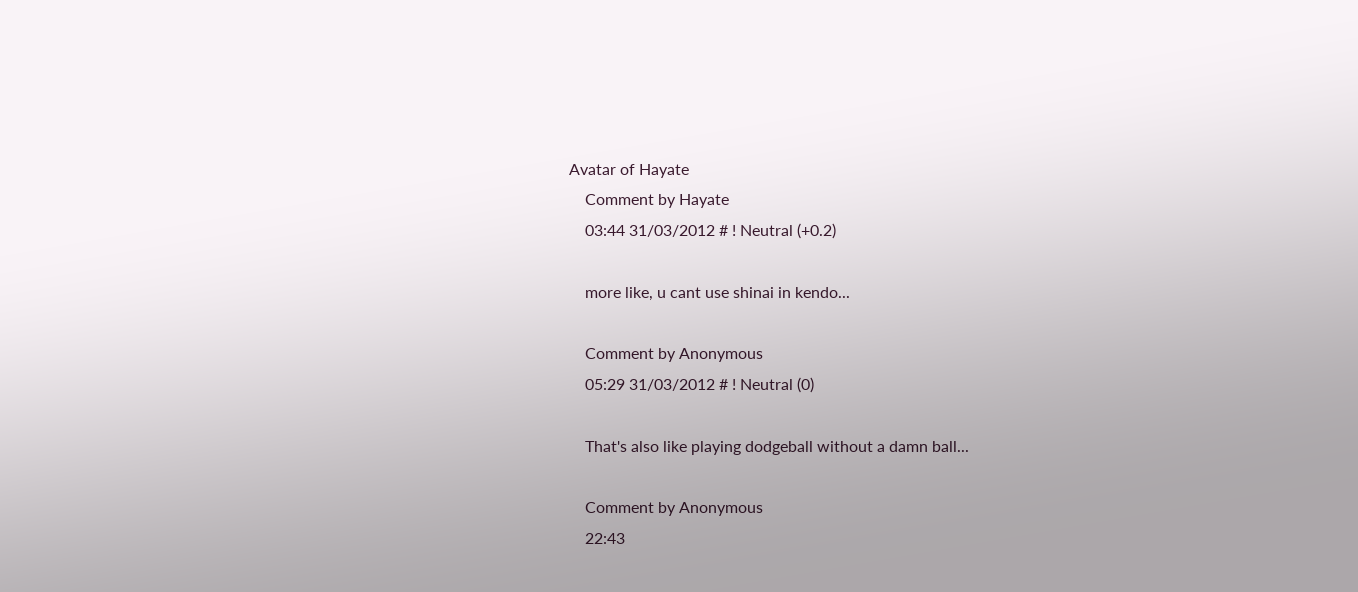Avatar of Hayate
    Comment by Hayate
    03:44 31/03/2012 # ! Neutral (+0.2)

    more like, u cant use shinai in kendo...

    Comment by Anonymous
    05:29 31/03/2012 # ! Neutral (0)

    That's also like playing dodgeball without a damn ball...

    Comment by Anonymous
    22:43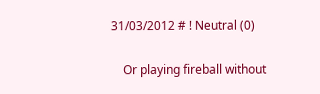31/03/2012 # ! Neutral (0)

    Or playing fireball without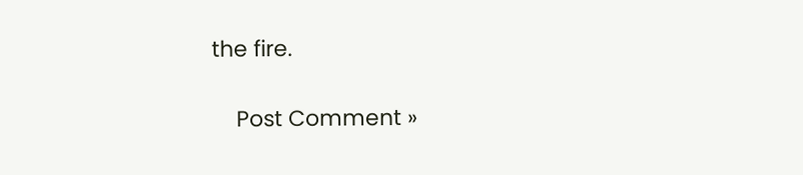the fire.

    Post Comment »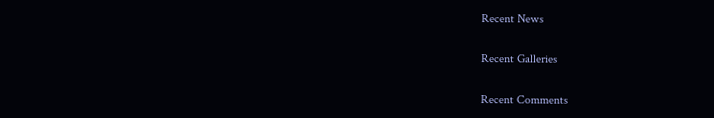Recent News

Recent Galleries

Recent Comments